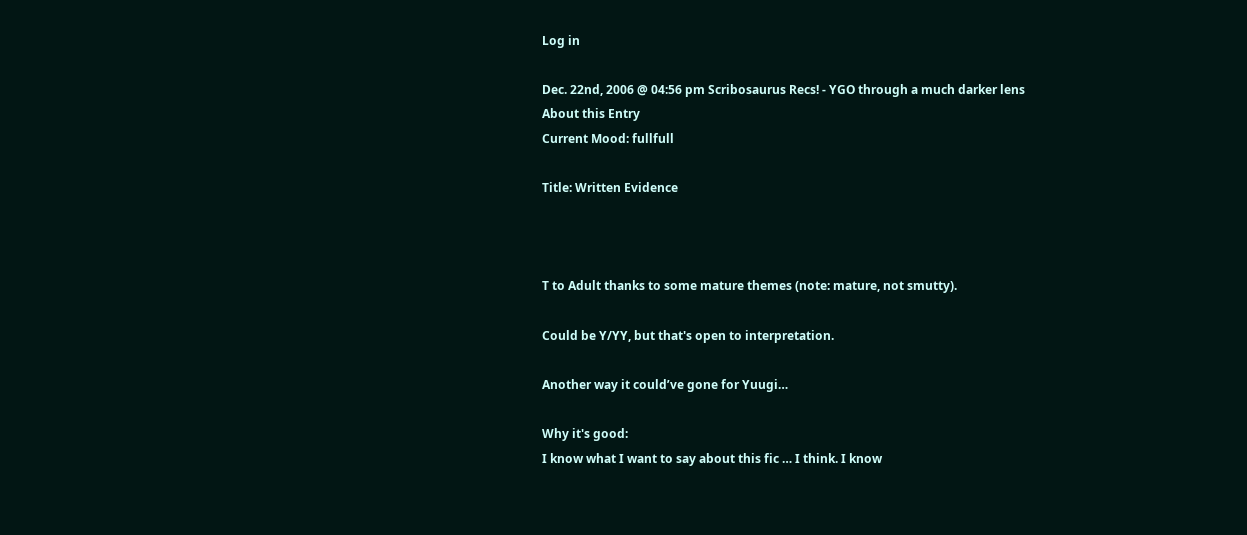Log in

Dec. 22nd, 2006 @ 04:56 pm Scribosaurus Recs! - YGO through a much darker lens
About this Entry
Current Mood: fullfull

Title: Written Evidence



T to Adult thanks to some mature themes (note: mature, not smutty).

Could be Y/YY, but that's open to interpretation.

Another way it could’ve gone for Yuugi…

Why it's good:
I know what I want to say about this fic … I think. I know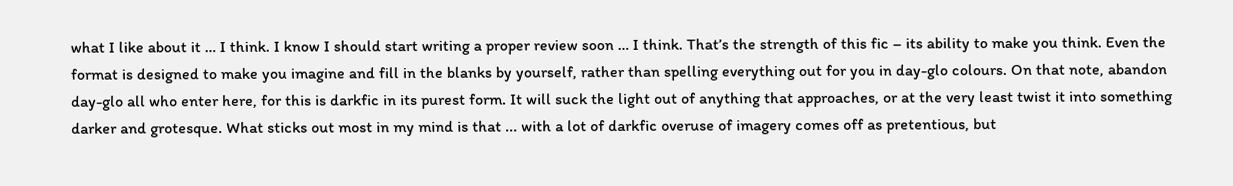what I like about it … I think. I know I should start writing a proper review soon … I think. That’s the strength of this fic – its ability to make you think. Even the format is designed to make you imagine and fill in the blanks by yourself, rather than spelling everything out for you in day-glo colours. On that note, abandon day-glo all who enter here, for this is darkfic in its purest form. It will suck the light out of anything that approaches, or at the very least twist it into something darker and grotesque. What sticks out most in my mind is that ... with a lot of darkfic overuse of imagery comes off as pretentious, but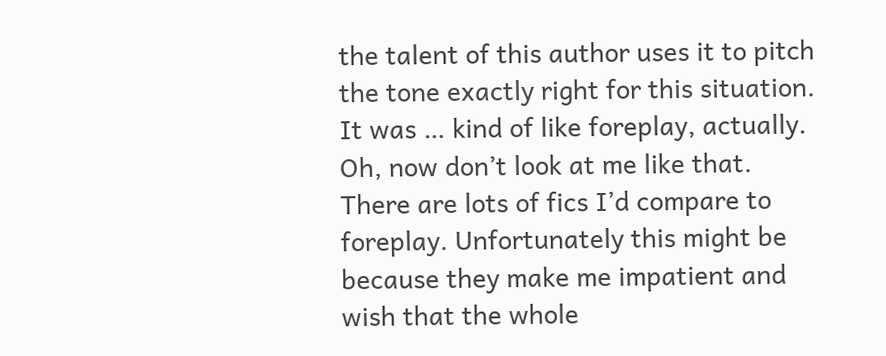the talent of this author uses it to pitch the tone exactly right for this situation. It was … kind of like foreplay, actually. Oh, now don’t look at me like that. There are lots of fics I’d compare to foreplay. Unfortunately this might be because they make me impatient and wish that the whole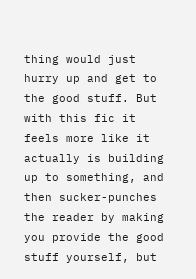thing would just hurry up and get to the good stuff. But with this fic it feels more like it actually is building up to something, and then sucker-punches the reader by making you provide the good stuff yourself, but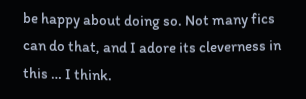be happy about doing so. Not many fics can do that, and I adore its cleverness in this … I think.